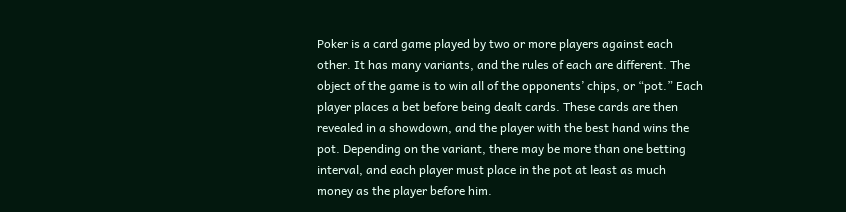Poker is a card game played by two or more players against each other. It has many variants, and the rules of each are different. The object of the game is to win all of the opponents’ chips, or “pot.” Each player places a bet before being dealt cards. These cards are then revealed in a showdown, and the player with the best hand wins the pot. Depending on the variant, there may be more than one betting interval, and each player must place in the pot at least as much money as the player before him.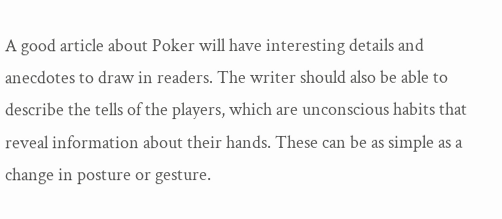A good article about Poker will have interesting details and anecdotes to draw in readers. The writer should also be able to describe the tells of the players, which are unconscious habits that reveal information about their hands. These can be as simple as a change in posture or gesture.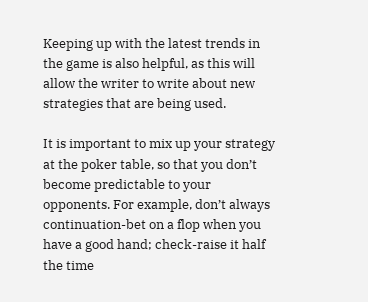Keeping up with the latest trends in the game is also helpful, as this will allow the writer to write about new strategies that are being used.

It is important to mix up your strategy at the poker table, so that you don’t become predictable to your opponents. For example, don’t always continuation-bet on a flop when you have a good hand; check-raise it half the time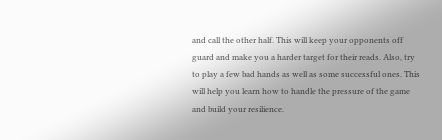and call the other half. This will keep your opponents off guard and make you a harder target for their reads. Also, try to play a few bad hands as well as some successful ones. This will help you learn how to handle the pressure of the game and build your resilience.